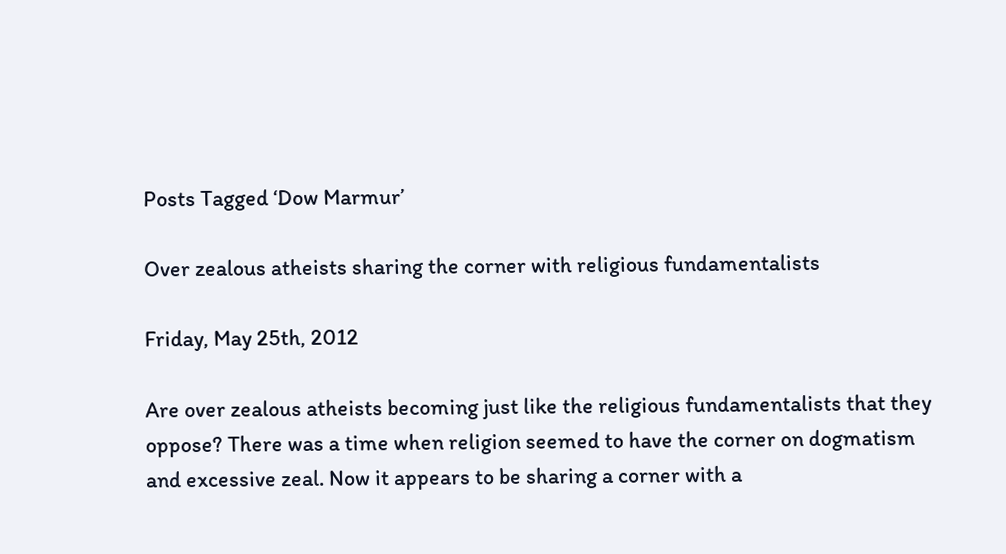Posts Tagged ‘Dow Marmur’

Over zealous atheists sharing the corner with religious fundamentalists

Friday, May 25th, 2012

Are over zealous atheists becoming just like the religious fundamentalists that they oppose? There was a time when religion seemed to have the corner on dogmatism and excessive zeal. Now it appears to be sharing a corner with a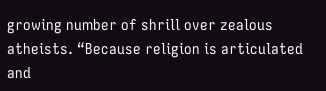growing number of shrill over zealous atheists. “Because religion is articulated and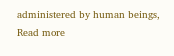administered by human beings, Read more